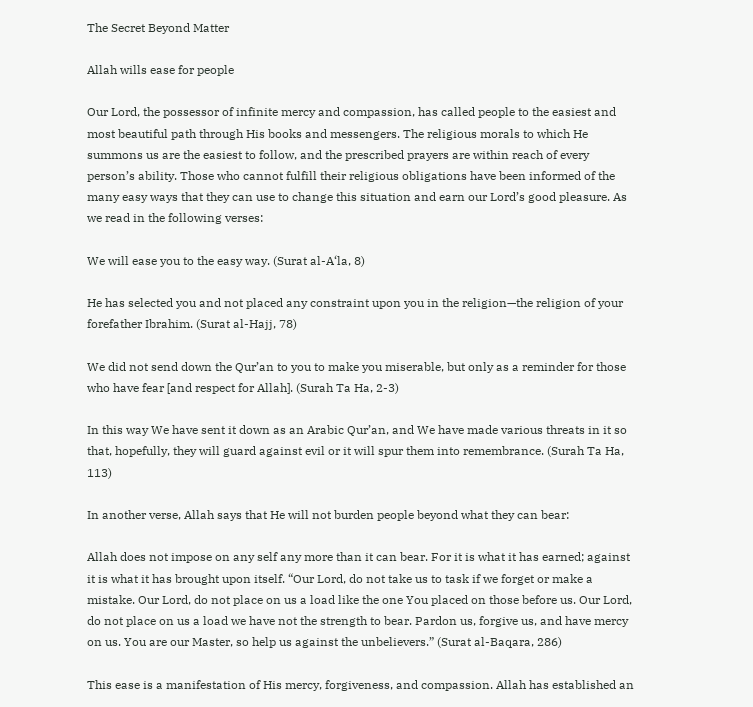The Secret Beyond Matter

Allah wills ease for people

Our Lord, the possessor of infinite mercy and compassion, has called people to the easiest and most beautiful path through His books and messengers. The religious morals to which He summons us are the easiest to follow, and the prescribed prayers are within reach of every person’s ability. Those who cannot fulfill their religious obligations have been informed of the many easy ways that they can use to change this situation and earn our Lord’s good pleasure. As we read in the following verses:

We will ease you to the easy way. (Surat al-A‘la, 8)

He has selected you and not placed any constraint upon you in the religion—the religion of your forefather Ibrahim. (Surat al-Hajj, 78)

We did not send down the Qur’an to you to make you miserable, but only as a reminder for those who have fear [and respect for Allah]. (Surah Ta Ha, 2-3)

In this way We have sent it down as an Arabic Qur’an, and We have made various threats in it so that, hopefully, they will guard against evil or it will spur them into remembrance. (Surah Ta Ha, 113)

In another verse, Allah says that He will not burden people beyond what they can bear:

Allah does not impose on any self any more than it can bear. For it is what it has earned; against it is what it has brought upon itself. “Our Lord, do not take us to task if we forget or make a mistake. Our Lord, do not place on us a load like the one You placed on those before us. Our Lord, do not place on us a load we have not the strength to bear. Pardon us, forgive us, and have mercy on us. You are our Master, so help us against the unbelievers.” (Surat al-Baqara, 286)

This ease is a manifestation of His mercy, forgiveness, and compassion. Allah has established an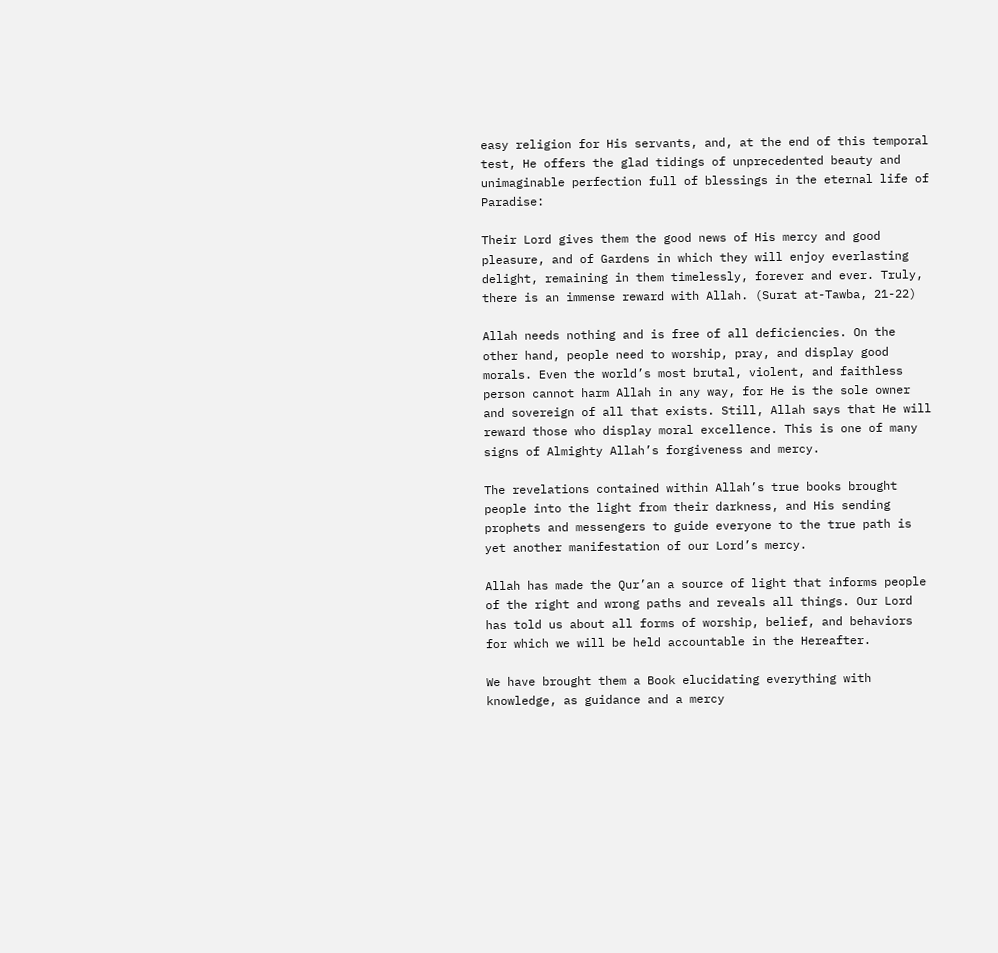easy religion for His servants, and, at the end of this temporal test, He offers the glad tidings of unprecedented beauty and unimaginable perfection full of blessings in the eternal life of Paradise:

Their Lord gives them the good news of His mercy and good pleasure, and of Gardens in which they will enjoy everlasting delight, remaining in them timelessly, forever and ever. Truly, there is an immense reward with Allah. (Surat at-Tawba, 21-22)

Allah needs nothing and is free of all deficiencies. On the other hand, people need to worship, pray, and display good morals. Even the world’s most brutal, violent, and faithless person cannot harm Allah in any way, for He is the sole owner and sovereign of all that exists. Still, Allah says that He will reward those who display moral excellence. This is one of many signs of Almighty Allah’s forgiveness and mercy.

The revelations contained within Allah’s true books brought people into the light from their darkness, and His sending prophets and messengers to guide everyone to the true path is yet another manifestation of our Lord’s mercy.

Allah has made the Qur’an a source of light that informs people of the right and wrong paths and reveals all things. Our Lord has told us about all forms of worship, belief, and behaviors for which we will be held accountable in the Hereafter.

We have brought them a Book elucidating everything with knowledge, as guidance and a mercy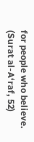for people who believe. (Surat al-A‘raf, 52)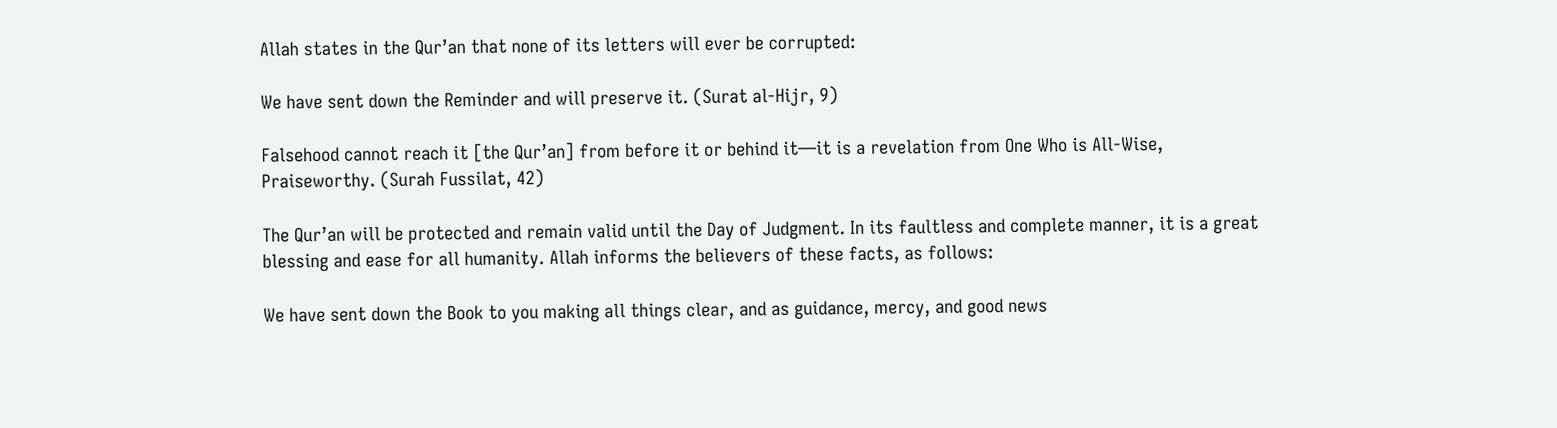Allah states in the Qur’an that none of its letters will ever be corrupted:

We have sent down the Reminder and will preserve it. (Surat al-Hijr, 9)

Falsehood cannot reach it [the Qur’an] from before it or behind it—it is a revelation from One Who is All-Wise, Praiseworthy. (Surah Fussilat, 42)

The Qur’an will be protected and remain valid until the Day of Judgment. In its faultless and complete manner, it is a great blessing and ease for all humanity. Allah informs the believers of these facts, as follows:

We have sent down the Book to you making all things clear, and as guidance, mercy, and good news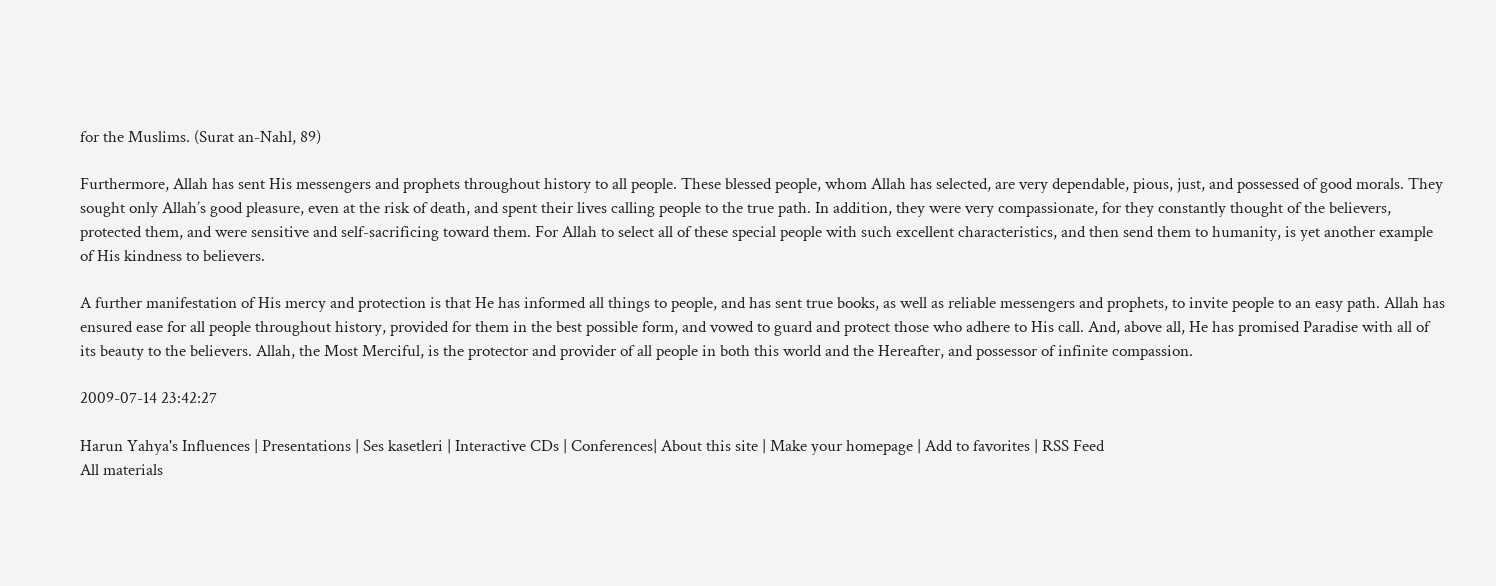for the Muslims. (Surat an-Nahl, 89)

Furthermore, Allah has sent His messengers and prophets throughout history to all people. These blessed people, whom Allah has selected, are very dependable, pious, just, and possessed of good morals. They sought only Allah’s good pleasure, even at the risk of death, and spent their lives calling people to the true path. In addition, they were very compassionate, for they constantly thought of the believers, protected them, and were sensitive and self-sacrificing toward them. For Allah to select all of these special people with such excellent characteristics, and then send them to humanity, is yet another example of His kindness to believers.

A further manifestation of His mercy and protection is that He has informed all things to people, and has sent true books, as well as reliable messengers and prophets, to invite people to an easy path. Allah has ensured ease for all people throughout history, provided for them in the best possible form, and vowed to guard and protect those who adhere to His call. And, above all, He has promised Paradise with all of its beauty to the believers. Allah, the Most Merciful, is the protector and provider of all people in both this world and the Hereafter, and possessor of infinite compassion.

2009-07-14 23:42:27

Harun Yahya's Influences | Presentations | Ses kasetleri | Interactive CDs | Conferences| About this site | Make your homepage | Add to favorites | RSS Feed
All materials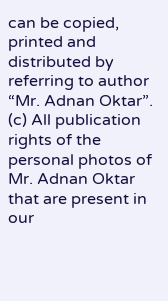can be copied, printed and distributed by referring to author “Mr. Adnan Oktar”.
(c) All publication rights of the personal photos of Mr. Adnan Oktar that are present in our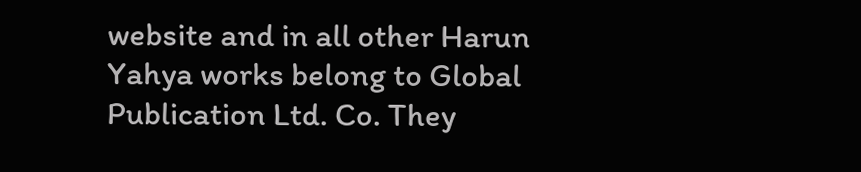website and in all other Harun Yahya works belong to Global Publication Ltd. Co. They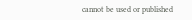cannot be used or published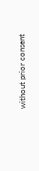without prior consent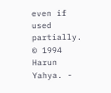even if used partially.
© 1994 Harun Yahya. -